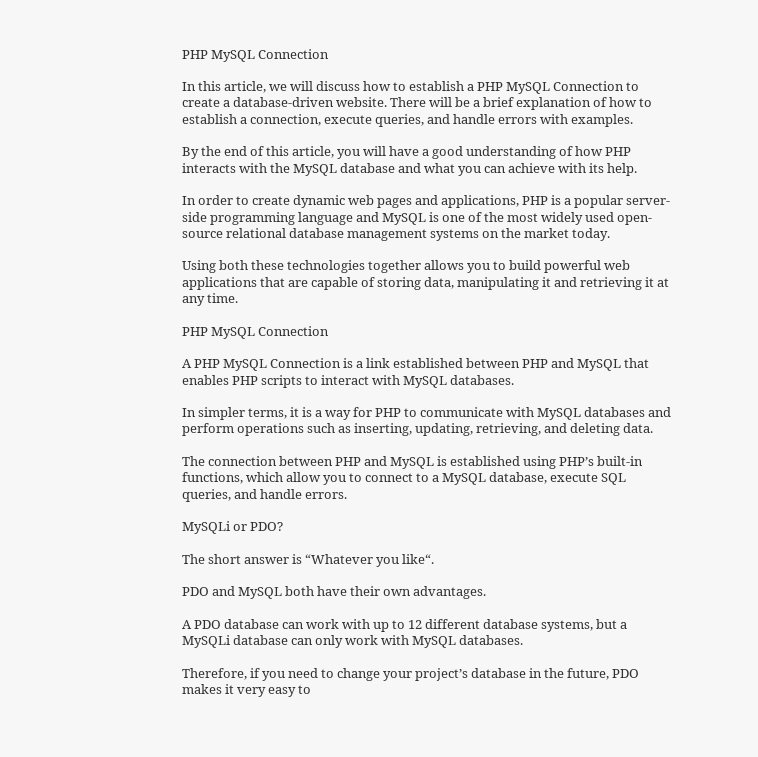PHP MySQL Connection

In this article, we will discuss how to establish a PHP MySQL Connection to create a database-driven website. There will be a brief explanation of how to establish a connection, execute queries, and handle errors with examples.

By the end of this article, you will have a good understanding of how PHP interacts with the MySQL database and what you can achieve with its help.

In order to create dynamic web pages and applications, PHP is a popular server-side programming language and MySQL is one of the most widely used open-source relational database management systems on the market today.

Using both these technologies together allows you to build powerful web applications that are capable of storing data, manipulating it and retrieving it at any time.

PHP MySQL Connection

A PHP MySQL Connection is a link established between PHP and MySQL that enables PHP scripts to interact with MySQL databases.

In simpler terms, it is a way for PHP to communicate with MySQL databases and perform operations such as inserting, updating, retrieving, and deleting data.

The connection between PHP and MySQL is established using PHP’s built-in functions, which allow you to connect to a MySQL database, execute SQL queries, and handle errors.

MySQLi or PDO?

The short answer is “Whatever you like“.

PDO and MySQL both have their own advantages.

A PDO database can work with up to 12 different database systems, but a MySQLi database can only work with MySQL databases.

Therefore, if you need to change your project’s database in the future, PDO makes it very easy to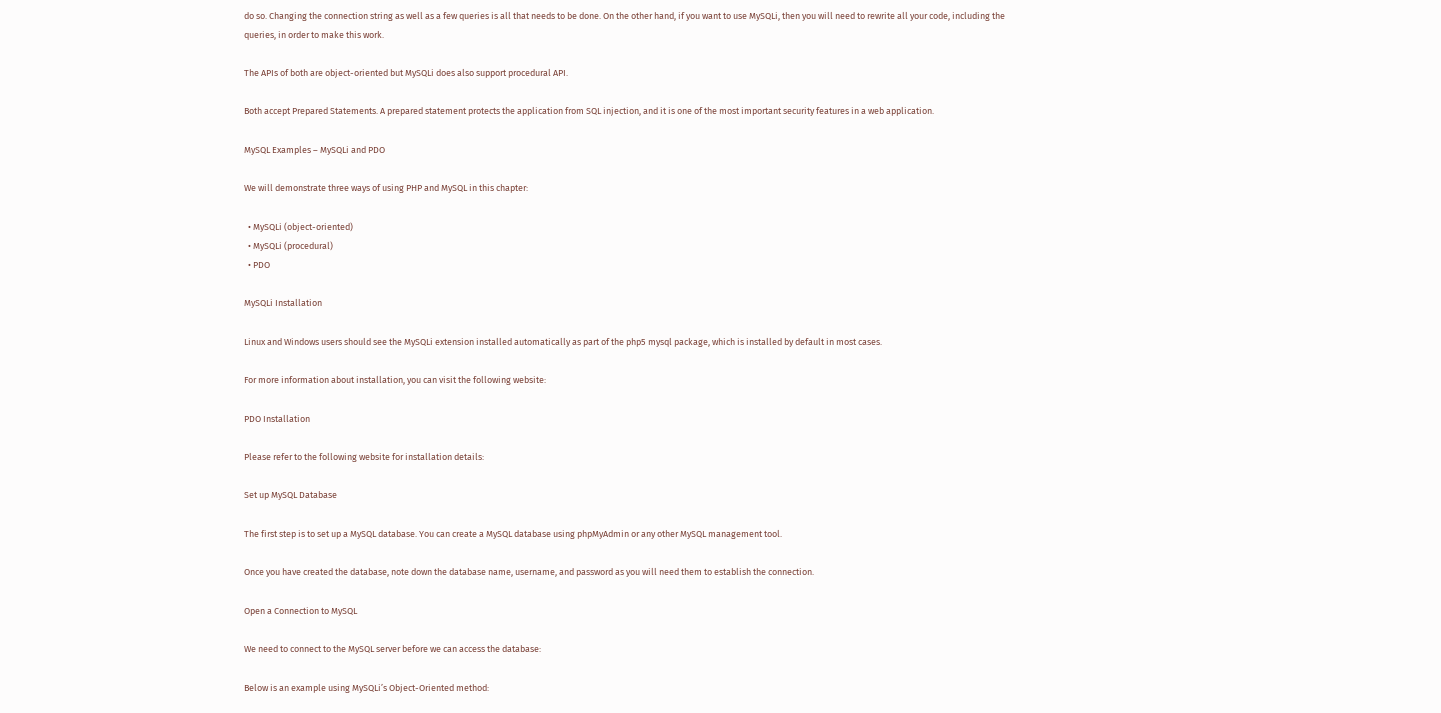do so. Changing the connection string as well as a few queries is all that needs to be done. On the other hand, if you want to use MySQLi, then you will need to rewrite all your code, including the queries, in order to make this work.

The APIs of both are object-oriented but MySQLi does also support procedural API.

Both accept Prepared Statements. A prepared statement protects the application from SQL injection, and it is one of the most important security features in a web application.

MySQL Examples – MySQLi and PDO

We will demonstrate three ways of using PHP and MySQL in this chapter:

  • MySQLi (object-oriented)
  • MySQLi (procedural)
  • PDO

MySQLi Installation

Linux and Windows users should see the MySQLi extension installed automatically as part of the php5 mysql package, which is installed by default in most cases.

For more information about installation, you can visit the following website:

PDO Installation

Please refer to the following website for installation details:

Set up MySQL Database

The first step is to set up a MySQL database. You can create a MySQL database using phpMyAdmin or any other MySQL management tool.

Once you have created the database, note down the database name, username, and password as you will need them to establish the connection.

Open a Connection to MySQL

We need to connect to the MySQL server before we can access the database:

Below is an example using MySQLi’s Object-Oriented method: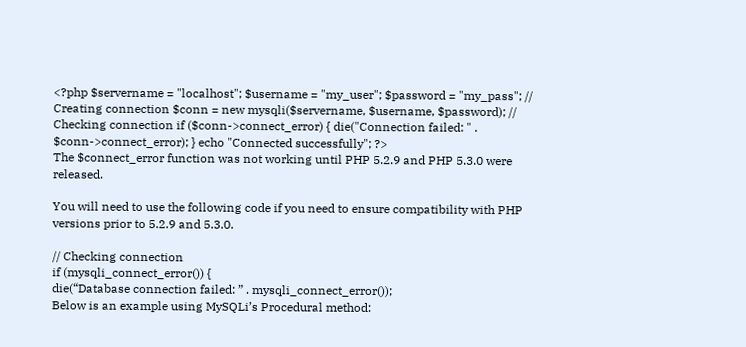<?php $servername = "localhost"; $username = "my_user"; $password = "my_pass"; // Creating connection $conn = new mysqli($servername, $username, $password); // Checking connection if ($conn->connect_error) { die("Connection failed: " . $conn->connect_error); } echo "Connected successfully"; ?>
The $connect_error function was not working until PHP 5.2.9 and PHP 5.3.0 were released.

You will need to use the following code if you need to ensure compatibility with PHP versions prior to 5.2.9 and 5.3.0.

// Checking connection
if (mysqli_connect_error()) {
die(“Database connection failed: ” . mysqli_connect_error());
Below is an example using MySQLi’s Procedural method: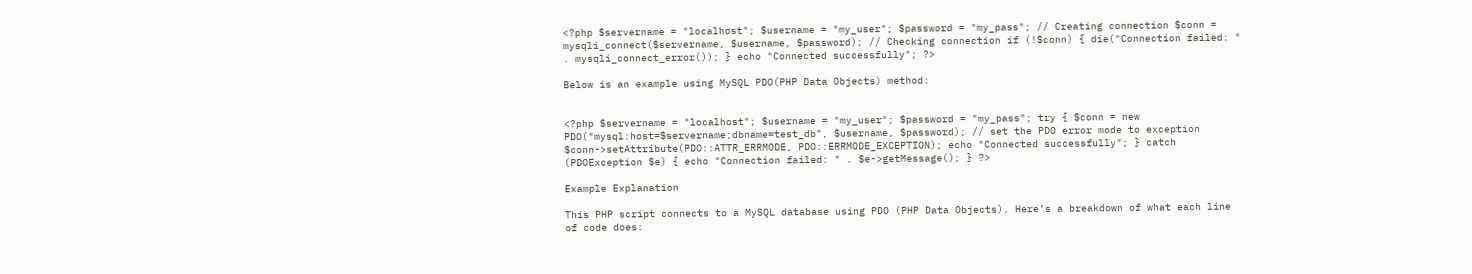<?php $servername = "localhost"; $username = "my_user"; $password = "my_pass"; // Creating connection $conn = mysqli_connect($servername, $username, $password); // Checking connection if (!$conn) { die("Connection failed: " . mysqli_connect_error()); } echo "Connected successfully"; ?>

Below is an example using MySQL PDO(PHP Data Objects) method:


<?php $servername = "localhost"; $username = "my_user"; $password = "my_pass"; try { $conn = new PDO("mysql:host=$servername;dbname=test_db", $username, $password); // set the PDO error mode to exception $conn->setAttribute(PDO::ATTR_ERRMODE, PDO::ERRMODE_EXCEPTION); echo "Connected successfully"; } catch (PDOException $e) { echo "Connection failed: " . $e->getMessage(); } ?>

Example Explanation

This PHP script connects to a MySQL database using PDO (PHP Data Objects). Here’s a breakdown of what each line of code does: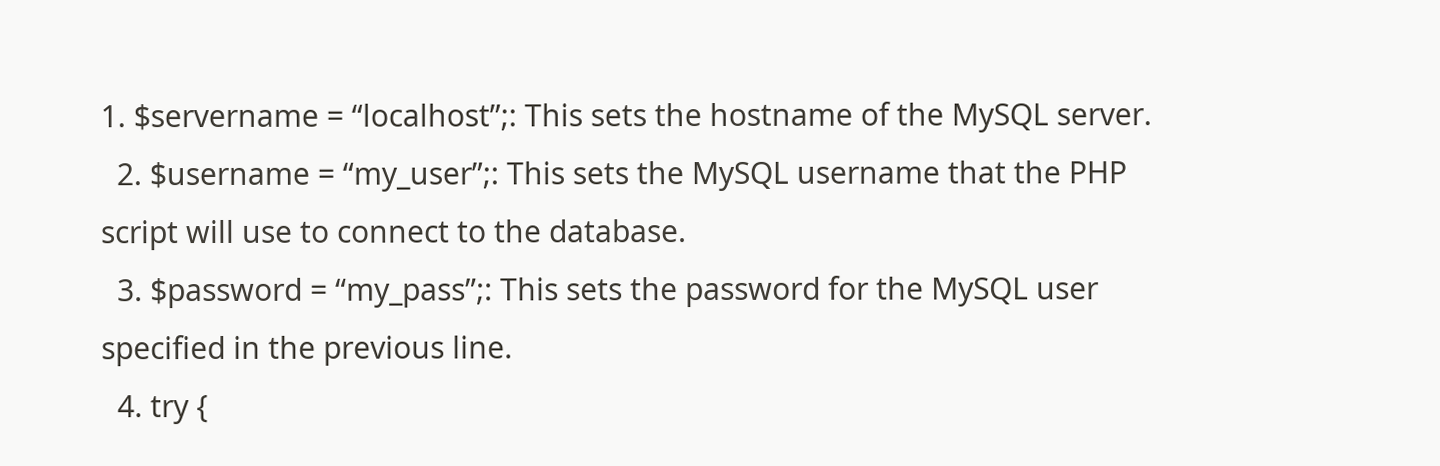1. $servername = “localhost”;: This sets the hostname of the MySQL server.
  2. $username = “my_user”;: This sets the MySQL username that the PHP script will use to connect to the database.
  3. $password = “my_pass”;: This sets the password for the MySQL user specified in the previous line.
  4. try {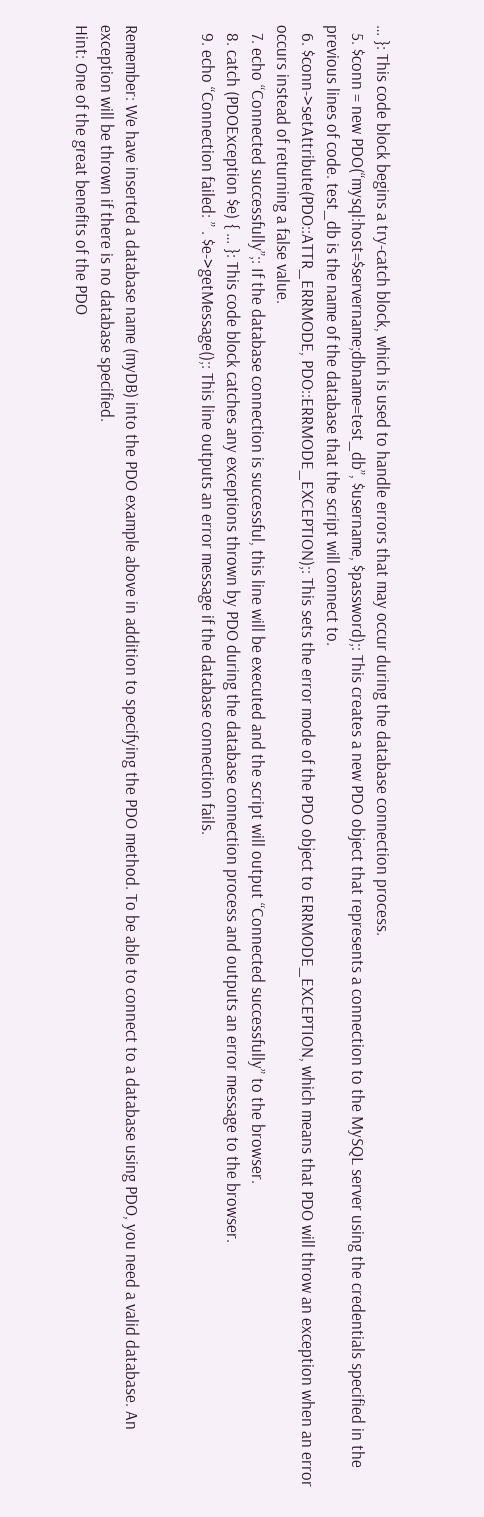… }: This code block begins a try-catch block, which is used to handle errors that may occur during the database connection process.
  5. $conn = new PDO(“mysql:host=$servername;dbname=test_db”, $username, $password);: This creates a new PDO object that represents a connection to the MySQL server using the credentials specified in the previous lines of code. test_db is the name of the database that the script will connect to.
  6. $conn->setAttribute(PDO::ATTR_ERRMODE, PDO::ERRMODE_EXCEPTION);: This sets the error mode of the PDO object to ERRMODE_EXCEPTION, which means that PDO will throw an exception when an error occurs instead of returning a false value.
  7. echo “Connected successfully”;: If the database connection is successful, this line will be executed and the script will output “Connected successfully” to the browser.
  8. catch (PDOException $e) { … }: This code block catches any exceptions thrown by PDO during the database connection process and outputs an error message to the browser.
  9. echo “Connection failed: ” . $e->getMessage();: This line outputs an error message if the database connection fails.


Remember: We have inserted a database name (myDB) into the PDO example above in addition to specifying the PDO method. To be able to connect to a database using PDO, you need a valid database. An exception will be thrown if there is no database specified.
Hint: One of the great benefits of the PDO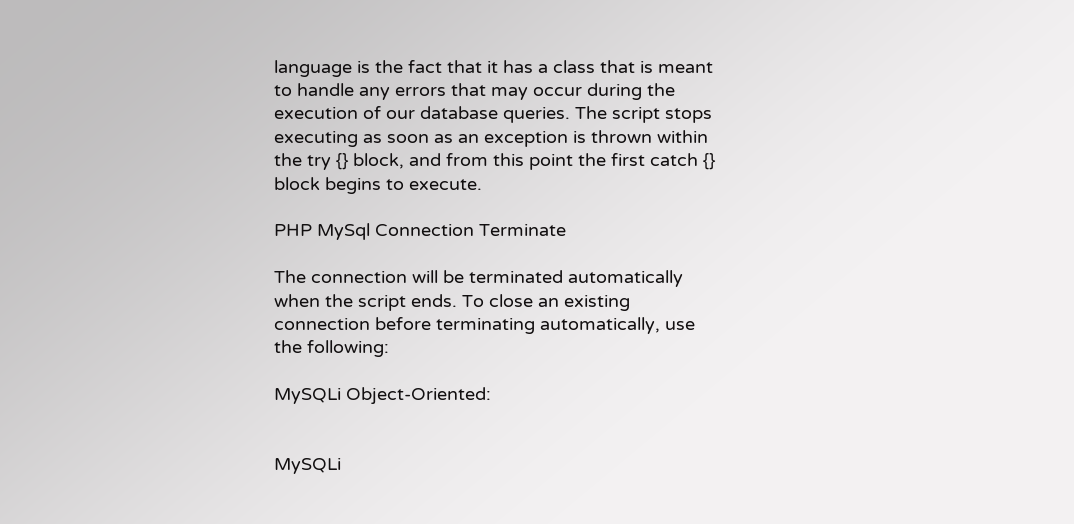language is the fact that it has a class that is meant to handle any errors that may occur during the execution of our database queries. The script stops executing as soon as an exception is thrown within the try {} block, and from this point the first catch {} block begins to execute.

PHP MySql Connection Terminate

The connection will be terminated automatically when the script ends. To close an existing connection before terminating automatically, use the following:

MySQLi Object-Oriented:


MySQLi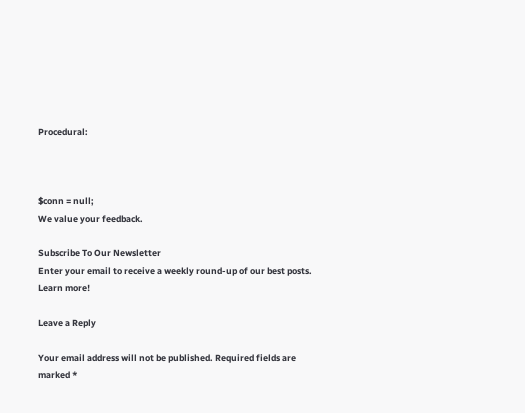Procedural:



$conn = null;
We value your feedback.

Subscribe To Our Newsletter
Enter your email to receive a weekly round-up of our best posts. Learn more!

Leave a Reply

Your email address will not be published. Required fields are marked *